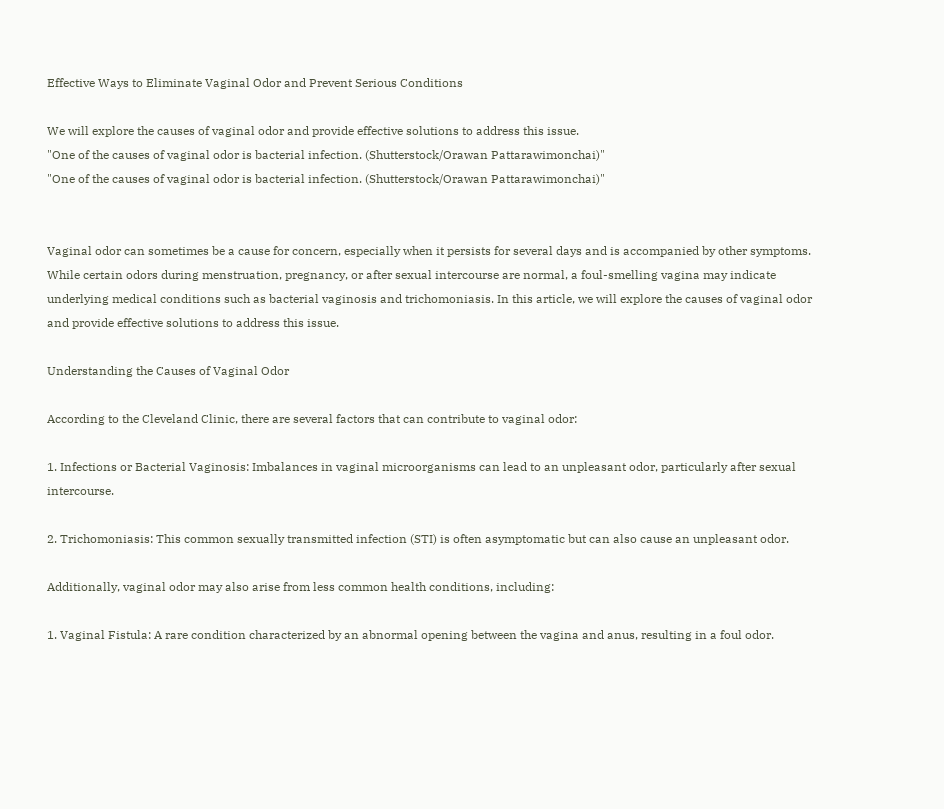Effective Ways to Eliminate Vaginal Odor and Prevent Serious Conditions

We will explore the causes of vaginal odor and provide effective solutions to address this issue.
"One of the causes of vaginal odor is bacterial infection. (Shutterstock/Orawan Pattarawimonchai)"
"One of the causes of vaginal odor is bacterial infection. (Shutterstock/Orawan Pattarawimonchai)"


Vaginal odor can sometimes be a cause for concern, especially when it persists for several days and is accompanied by other symptoms. While certain odors during menstruation, pregnancy, or after sexual intercourse are normal, a foul-smelling vagina may indicate underlying medical conditions such as bacterial vaginosis and trichomoniasis. In this article, we will explore the causes of vaginal odor and provide effective solutions to address this issue.

Understanding the Causes of Vaginal Odor

According to the Cleveland Clinic, there are several factors that can contribute to vaginal odor:

1. Infections or Bacterial Vaginosis: Imbalances in vaginal microorganisms can lead to an unpleasant odor, particularly after sexual intercourse.

2. Trichomoniasis: This common sexually transmitted infection (STI) is often asymptomatic but can also cause an unpleasant odor.

Additionally, vaginal odor may also arise from less common health conditions, including:

1. Vaginal Fistula: A rare condition characterized by an abnormal opening between the vagina and anus, resulting in a foul odor.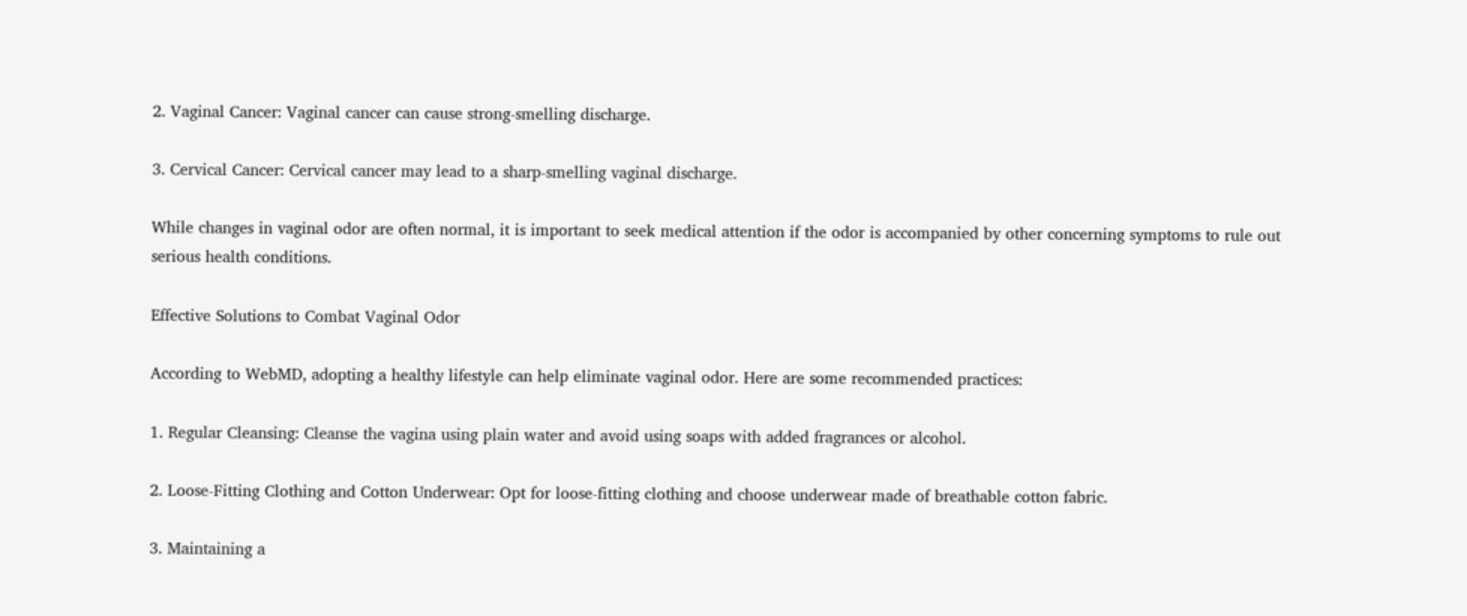2. Vaginal Cancer: Vaginal cancer can cause strong-smelling discharge.

3. Cervical Cancer: Cervical cancer may lead to a sharp-smelling vaginal discharge.

While changes in vaginal odor are often normal, it is important to seek medical attention if the odor is accompanied by other concerning symptoms to rule out serious health conditions.

Effective Solutions to Combat Vaginal Odor

According to WebMD, adopting a healthy lifestyle can help eliminate vaginal odor. Here are some recommended practices:

1. Regular Cleansing: Cleanse the vagina using plain water and avoid using soaps with added fragrances or alcohol.

2. Loose-Fitting Clothing and Cotton Underwear: Opt for loose-fitting clothing and choose underwear made of breathable cotton fabric.

3. Maintaining a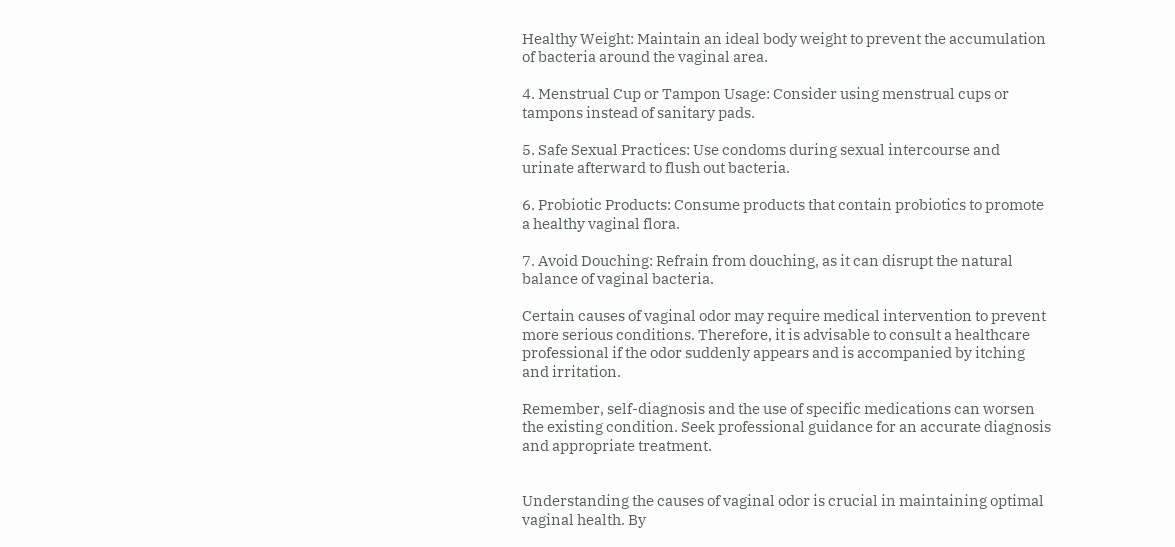Healthy Weight: Maintain an ideal body weight to prevent the accumulation of bacteria around the vaginal area.

4. Menstrual Cup or Tampon Usage: Consider using menstrual cups or tampons instead of sanitary pads.

5. Safe Sexual Practices: Use condoms during sexual intercourse and urinate afterward to flush out bacteria.

6. Probiotic Products: Consume products that contain probiotics to promote a healthy vaginal flora.

7. Avoid Douching: Refrain from douching, as it can disrupt the natural balance of vaginal bacteria.

Certain causes of vaginal odor may require medical intervention to prevent more serious conditions. Therefore, it is advisable to consult a healthcare professional if the odor suddenly appears and is accompanied by itching and irritation.

Remember, self-diagnosis and the use of specific medications can worsen the existing condition. Seek professional guidance for an accurate diagnosis and appropriate treatment.


Understanding the causes of vaginal odor is crucial in maintaining optimal vaginal health. By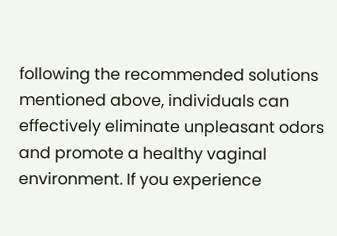following the recommended solutions mentioned above, individuals can effectively eliminate unpleasant odors and promote a healthy vaginal environment. If you experience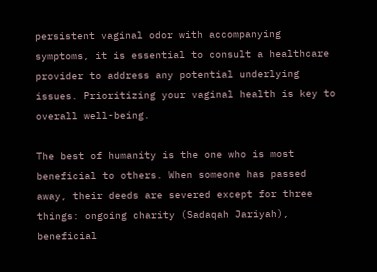persistent vaginal odor with accompanying symptoms, it is essential to consult a healthcare provider to address any potential underlying issues. Prioritizing your vaginal health is key to overall well-being.

The best of humanity is the one who is most beneficial to others. When someone has passed away, their deeds are severed except for three things: ongoing charity (Sadaqah Jariyah), beneficial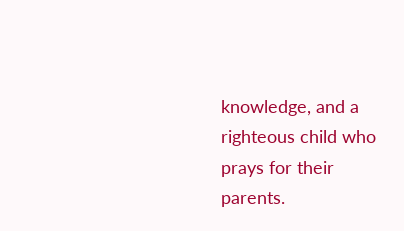knowledge, and a righteous child who prays for their parents.